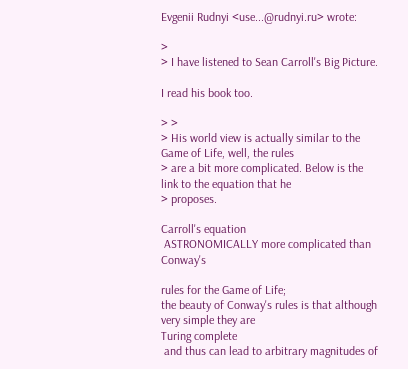Evgenii Rudnyi <use...@rudnyi.ru> wrote:

>
> I have listened to Sean Carroll's Big Picture.

I read his book too.

> >
> His world view is actually similar to the Game of Life, well, the rules
> are a bit more complicated. Below is the link to the equation that he
> proposes.

Carroll's equation
 ASTRONOMICALLY more complicated than Conway's

rules for the Game of Life;
the beauty of Conway's rules is that although very simple they are
Turing complete
 and thus can lead to arbitrary magnitudes of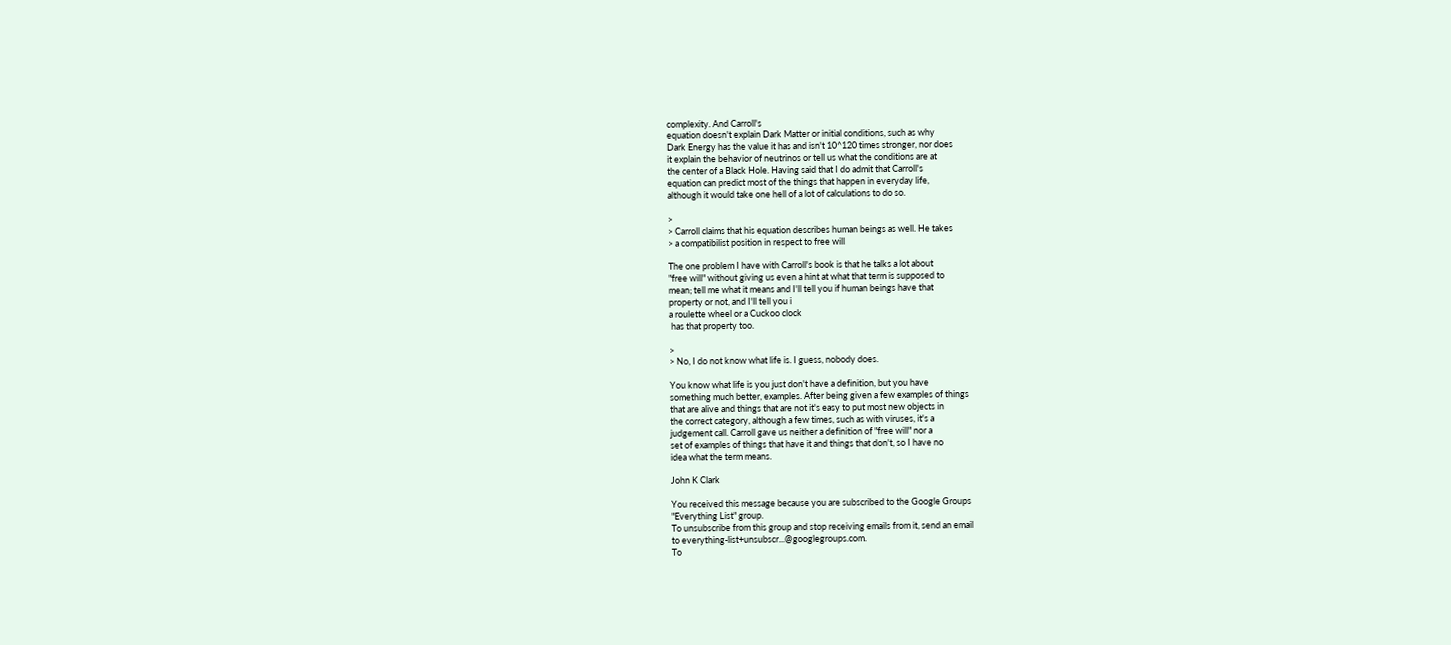complexity. And Carroll's
equation doesn't explain Dark Matter or initial conditions, such as why
Dark Energy has the value it has and isn't 10^120 times stronger, nor does
it explain the behavior of neutrinos or tell us what the conditions are at
the center of a Black Hole. Having said that I do admit that Carroll's
equation can predict most of the things that happen in everyday life,
although it would take one hell of a lot of calculations to do so.

>
> Carroll claims that his equation describes human beings as well. He takes
> a compatibilist position in respect to free will

The one problem I have with Carroll's book is that he talks a lot about
"free will" without giving us even a hint at what that term is supposed to
mean; tell me what it means and I'll tell you if human beings have that
property or not, and I'll tell you i
a roulette wheel or a Cuckoo clock
 has that property too.

>
> No, I do not know what life is. I guess, nobody does.

You know what life is you just don't have a definition, but you have
something much better, examples. After being given a few examples of things
that are alive and things that are not it's easy to put most new objects in
the correct category, although a few times, such as with viruses, it's a
judgement call. Carroll gave us neither a definition of "free will" nor a
set of examples of things that have it and things that don't, so I have no
idea what the term means.

John K Clark

You received this message because you are subscribed to the Google Groups
"Everything List" group.
To unsubscribe from this group and stop receiving emails from it, send an email
to everything-list+unsubscr...@googlegroups.com.
To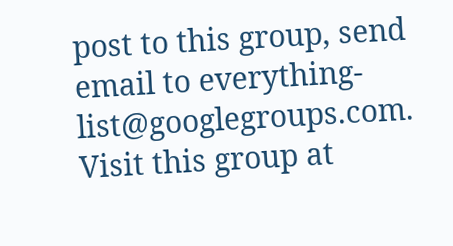post to this group, send email to everything-list@googlegroups.com.
Visit this group at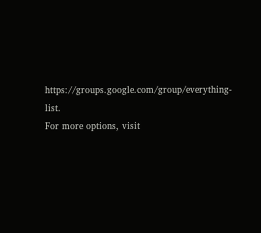https://groups.google.com/group/everything-list.
For more options, visit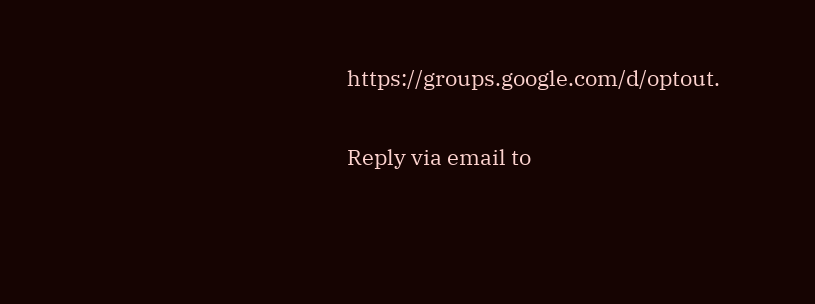https://groups.google.com/d/optout.

Reply via email to